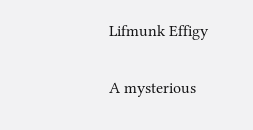Lifmunk Effigy

A mysterious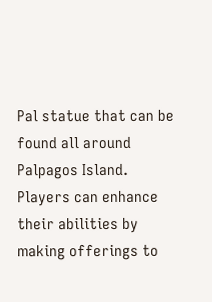Pal statue that can be found all around Palpagos Island. Players can enhance their abilities by making offerings to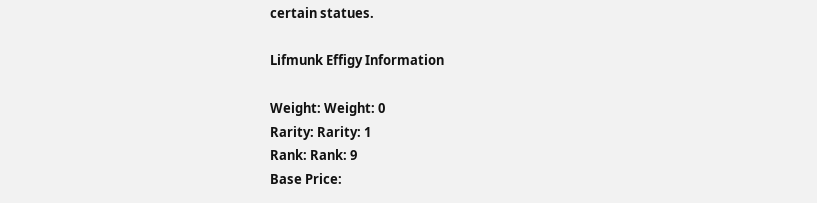certain statues.

Lifmunk Effigy Information

Weight: Weight: 0
Rarity: Rarity: 1
Rank: Rank: 9
Base Price: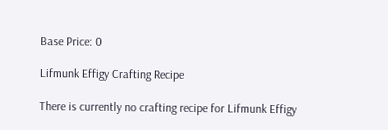Base Price: 0

Lifmunk Effigy Crafting Recipe

There is currently no crafting recipe for Lifmunk Effigy